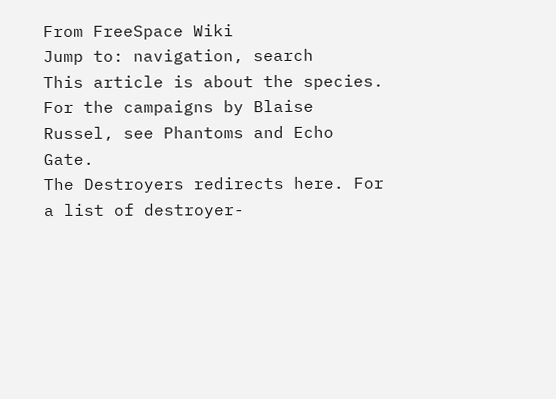From FreeSpace Wiki
Jump to: navigation, search
This article is about the species. For the campaigns by Blaise Russel, see Phantoms and Echo Gate.
The Destroyers redirects here. For a list of destroyer-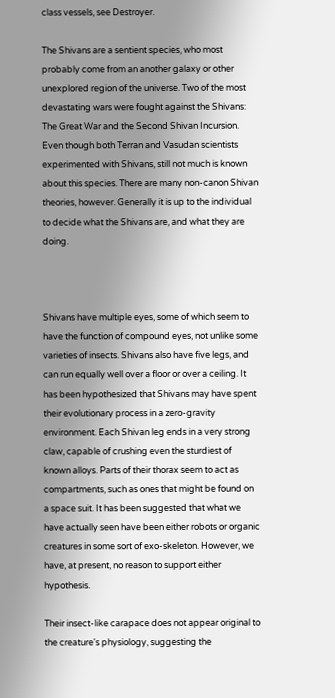class vessels, see Destroyer.

The Shivans are a sentient species, who most probably come from an another galaxy or other unexplored region of the universe. Two of the most devastating wars were fought against the Shivans: The Great War and the Second Shivan Incursion. Even though both Terran and Vasudan scientists experimented with Shivans, still not much is known about this species. There are many non-canon Shivan theories, however. Generally it is up to the individual to decide what the Shivans are, and what they are doing.



Shivans have multiple eyes, some of which seem to have the function of compound eyes, not unlike some varieties of insects. Shivans also have five legs, and can run equally well over a floor or over a ceiling. It has been hypothesized that Shivans may have spent their evolutionary process in a zero-gravity environment. Each Shivan leg ends in a very strong claw, capable of crushing even the sturdiest of known alloys. Parts of their thorax seem to act as compartments, such as ones that might be found on a space suit. It has been suggested that what we have actually seen have been either robots or organic creatures in some sort of exo-skeleton. However, we have, at present, no reason to support either hypothesis.

Their insect-like carapace does not appear original to the creature's physiology, suggesting the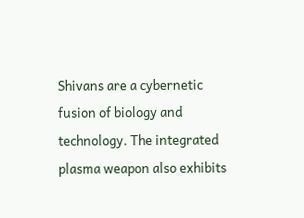Shivans are a cybernetic fusion of biology and technology. The integrated plasma weapon also exhibits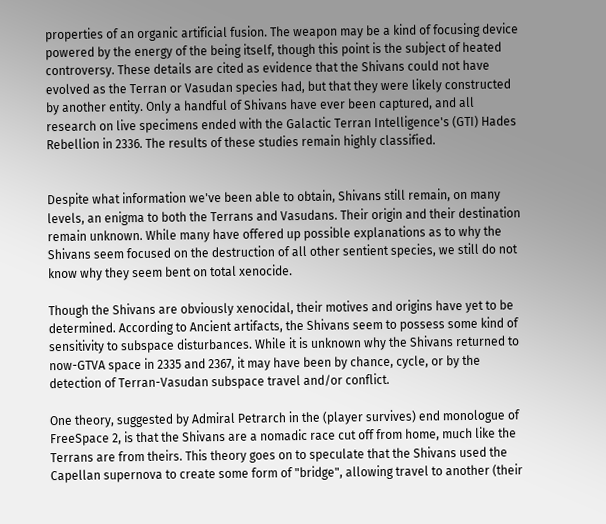properties of an organic artificial fusion. The weapon may be a kind of focusing device powered by the energy of the being itself, though this point is the subject of heated controversy. These details are cited as evidence that the Shivans could not have evolved as the Terran or Vasudan species had, but that they were likely constructed by another entity. Only a handful of Shivans have ever been captured, and all research on live specimens ended with the Galactic Terran Intelligence's (GTI) Hades Rebellion in 2336. The results of these studies remain highly classified.


Despite what information we've been able to obtain, Shivans still remain, on many levels, an enigma to both the Terrans and Vasudans. Their origin and their destination remain unknown. While many have offered up possible explanations as to why the Shivans seem focused on the destruction of all other sentient species, we still do not know why they seem bent on total xenocide.

Though the Shivans are obviously xenocidal, their motives and origins have yet to be determined. According to Ancient artifacts, the Shivans seem to possess some kind of sensitivity to subspace disturbances. While it is unknown why the Shivans returned to now-GTVA space in 2335 and 2367, it may have been by chance, cycle, or by the detection of Terran-Vasudan subspace travel and/or conflict.

One theory, suggested by Admiral Petrarch in the (player survives) end monologue of FreeSpace 2, is that the Shivans are a nomadic race cut off from home, much like the Terrans are from theirs. This theory goes on to speculate that the Shivans used the Capellan supernova to create some form of "bridge", allowing travel to another (their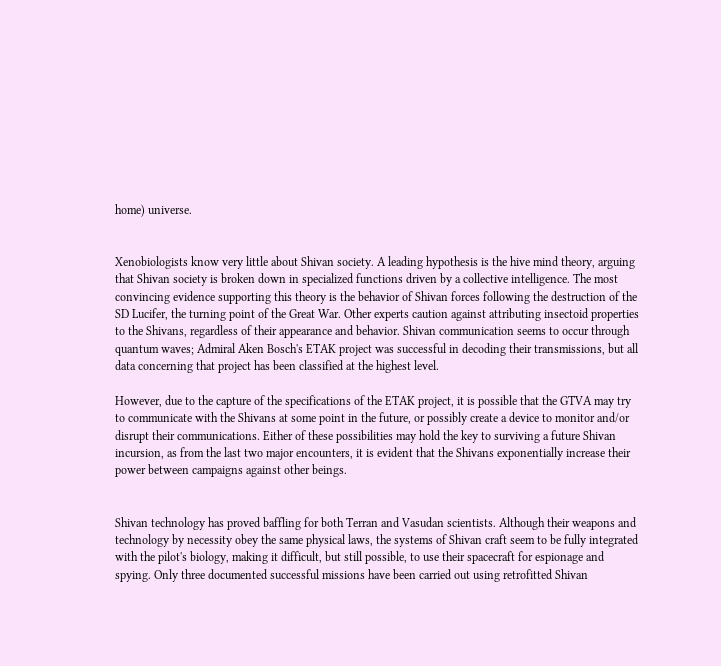home) universe.


Xenobiologists know very little about Shivan society. A leading hypothesis is the hive mind theory, arguing that Shivan society is broken down in specialized functions driven by a collective intelligence. The most convincing evidence supporting this theory is the behavior of Shivan forces following the destruction of the SD Lucifer, the turning point of the Great War. Other experts caution against attributing insectoid properties to the Shivans, regardless of their appearance and behavior. Shivan communication seems to occur through quantum waves; Admiral Aken Bosch's ETAK project was successful in decoding their transmissions, but all data concerning that project has been classified at the highest level.

However, due to the capture of the specifications of the ETAK project, it is possible that the GTVA may try to communicate with the Shivans at some point in the future, or possibly create a device to monitor and/or disrupt their communications. Either of these possibilities may hold the key to surviving a future Shivan incursion, as from the last two major encounters, it is evident that the Shivans exponentially increase their power between campaigns against other beings.


Shivan technology has proved baffling for both Terran and Vasudan scientists. Although their weapons and technology by necessity obey the same physical laws, the systems of Shivan craft seem to be fully integrated with the pilot's biology, making it difficult, but still possible, to use their spacecraft for espionage and spying. Only three documented successful missions have been carried out using retrofitted Shivan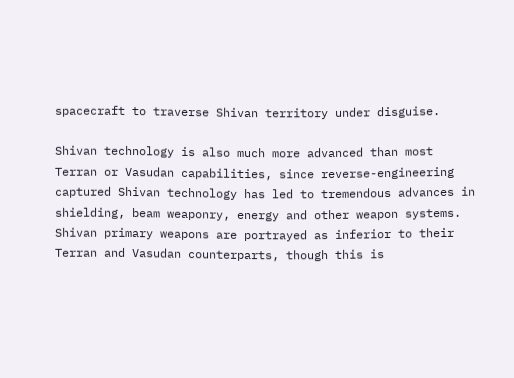spacecraft to traverse Shivan territory under disguise.

Shivan technology is also much more advanced than most Terran or Vasudan capabilities, since reverse-engineering captured Shivan technology has led to tremendous advances in shielding, beam weaponry, energy and other weapon systems. Shivan primary weapons are portrayed as inferior to their Terran and Vasudan counterparts, though this is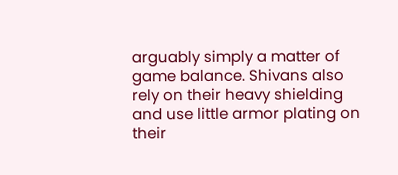arguably simply a matter of game balance. Shivans also rely on their heavy shielding and use little armor plating on their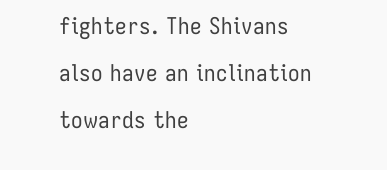fighters. The Shivans also have an inclination towards the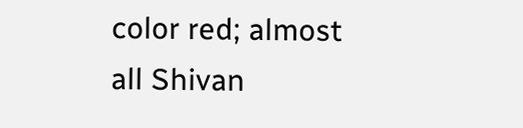color red; almost all Shivan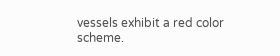vessels exhibit a red color scheme.